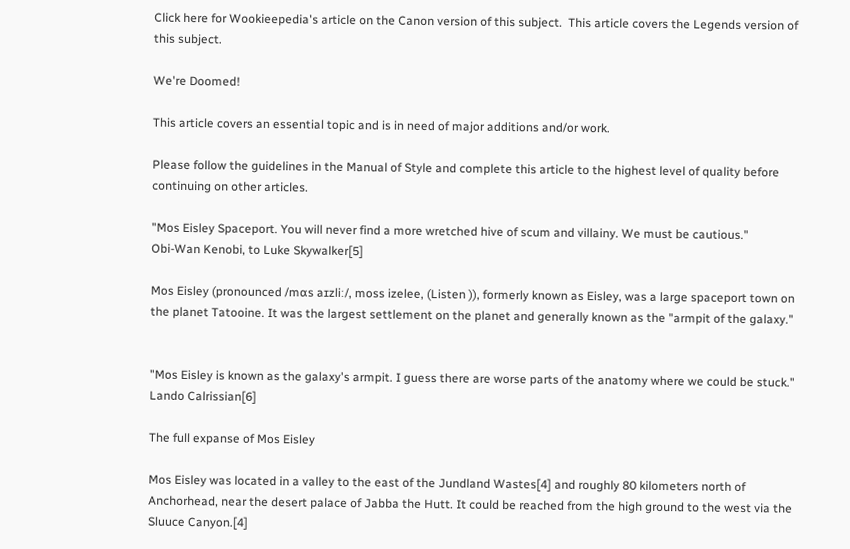Click here for Wookieepedia's article on the Canon version of this subject.  This article covers the Legends version of this subject.

We're Doomed!

This article covers an essential topic and is in need of major additions and/or work.

Please follow the guidelines in the Manual of Style and complete this article to the highest level of quality before continuing on other articles.

"Mos Eisley Spaceport. You will never find a more wretched hive of scum and villainy. We must be cautious."
Obi-Wan Kenobi, to Luke Skywalker[5]

Mos Eisley (pronounced /mɑs aɪzliː/, moss izelee, (Listen )), formerly known as Eisley, was a large spaceport town on the planet Tatooine. It was the largest settlement on the planet and generally known as the "armpit of the galaxy."


"Mos Eisley is known as the galaxy's armpit. I guess there are worse parts of the anatomy where we could be stuck."
Lando Calrissian[6]

The full expanse of Mos Eisley

Mos Eisley was located in a valley to the east of the Jundland Wastes[4] and roughly 80 kilometers north of Anchorhead, near the desert palace of Jabba the Hutt. It could be reached from the high ground to the west via the Sluuce Canyon.[4]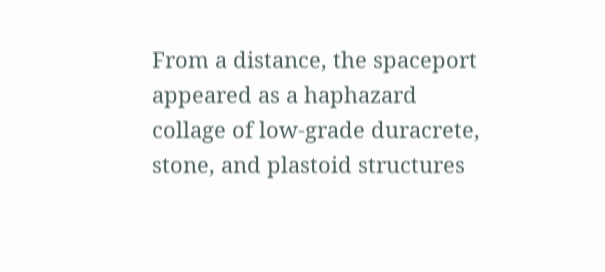From a distance, the spaceport appeared as a haphazard collage of low-grade duracrete, stone, and plastoid structures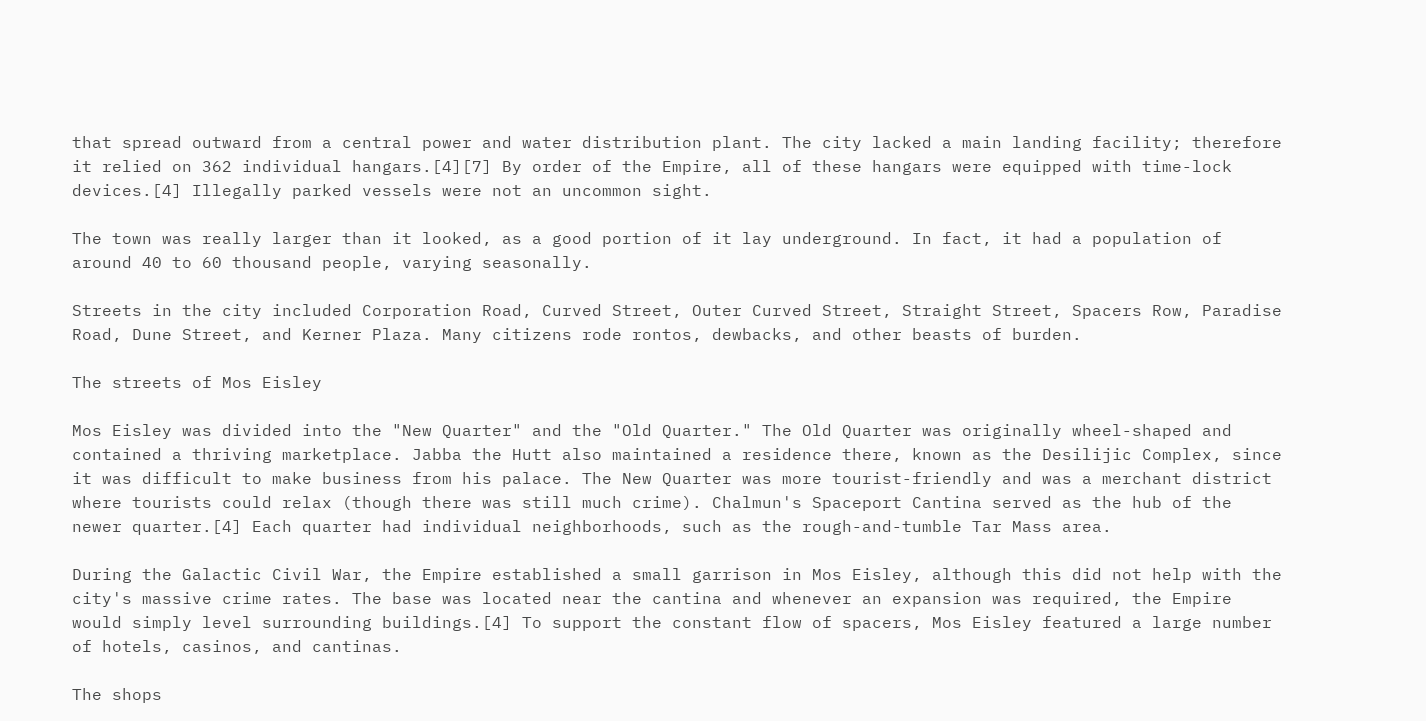that spread outward from a central power and water distribution plant. The city lacked a main landing facility; therefore it relied on 362 individual hangars.[4][7] By order of the Empire, all of these hangars were equipped with time-lock devices.[4] Illegally parked vessels were not an uncommon sight.

The town was really larger than it looked, as a good portion of it lay underground. In fact, it had a population of around 40 to 60 thousand people, varying seasonally.

Streets in the city included Corporation Road, Curved Street, Outer Curved Street, Straight Street, Spacers Row, Paradise Road, Dune Street, and Kerner Plaza. Many citizens rode rontos, dewbacks, and other beasts of burden.

The streets of Mos Eisley

Mos Eisley was divided into the "New Quarter" and the "Old Quarter." The Old Quarter was originally wheel-shaped and contained a thriving marketplace. Jabba the Hutt also maintained a residence there, known as the Desilijic Complex, since it was difficult to make business from his palace. The New Quarter was more tourist-friendly and was a merchant district where tourists could relax (though there was still much crime). Chalmun's Spaceport Cantina served as the hub of the newer quarter.[4] Each quarter had individual neighborhoods, such as the rough-and-tumble Tar Mass area.

During the Galactic Civil War, the Empire established a small garrison in Mos Eisley, although this did not help with the city's massive crime rates. The base was located near the cantina and whenever an expansion was required, the Empire would simply level surrounding buildings.[4] To support the constant flow of spacers, Mos Eisley featured a large number of hotels, casinos, and cantinas.

The shops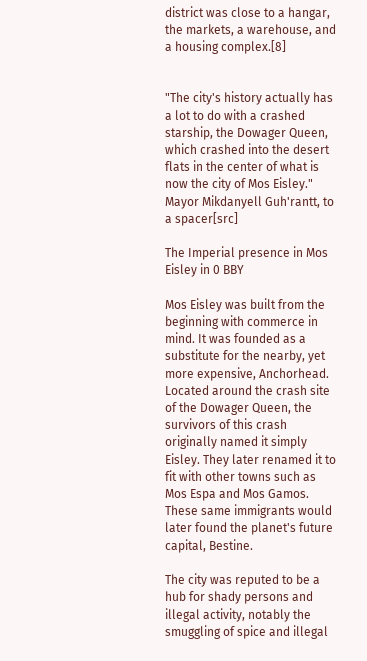district was close to a hangar, the markets, a warehouse, and a housing complex.[8]


"The city's history actually has a lot to do with a crashed starship, the Dowager Queen, which crashed into the desert flats in the center of what is now the city of Mos Eisley."
Mayor Mikdanyell Guh'rantt, to a spacer[src]

The Imperial presence in Mos Eisley in 0 BBY

Mos Eisley was built from the beginning with commerce in mind. It was founded as a substitute for the nearby, yet more expensive, Anchorhead. Located around the crash site of the Dowager Queen, the survivors of this crash originally named it simply Eisley. They later renamed it to fit with other towns such as Mos Espa and Mos Gamos. These same immigrants would later found the planet's future capital, Bestine.

The city was reputed to be a hub for shady persons and illegal activity, notably the smuggling of spice and illegal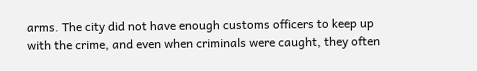arms. The city did not have enough customs officers to keep up with the crime, and even when criminals were caught, they often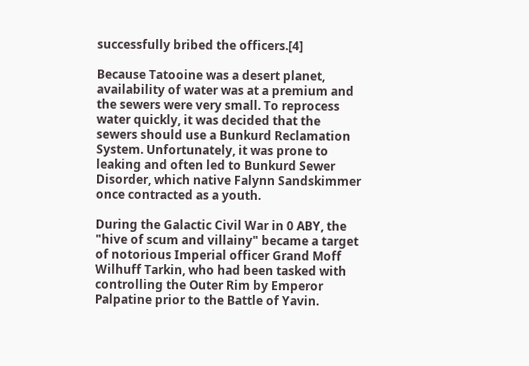successfully bribed the officers.[4]

Because Tatooine was a desert planet, availability of water was at a premium and the sewers were very small. To reprocess water quickly, it was decided that the sewers should use a Bunkurd Reclamation System. Unfortunately, it was prone to leaking and often led to Bunkurd Sewer Disorder, which native Falynn Sandskimmer once contracted as a youth.

During the Galactic Civil War in 0 ABY, the "hive of scum and villainy" became a target of notorious Imperial officer Grand Moff Wilhuff Tarkin, who had been tasked with controlling the Outer Rim by Emperor Palpatine prior to the Battle of Yavin.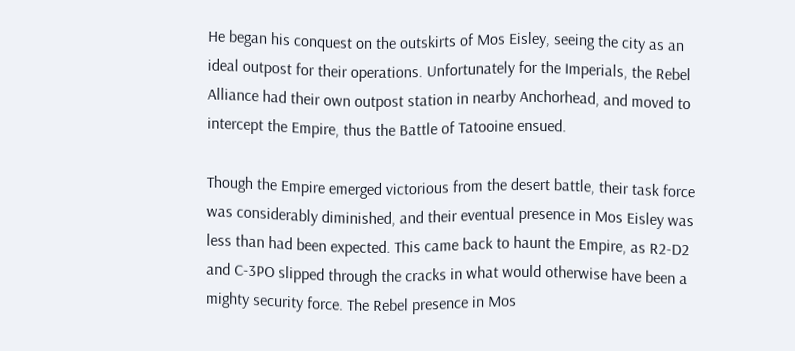He began his conquest on the outskirts of Mos Eisley, seeing the city as an ideal outpost for their operations. Unfortunately for the Imperials, the Rebel Alliance had their own outpost station in nearby Anchorhead, and moved to intercept the Empire, thus the Battle of Tatooine ensued.

Though the Empire emerged victorious from the desert battle, their task force was considerably diminished, and their eventual presence in Mos Eisley was less than had been expected. This came back to haunt the Empire, as R2-D2 and C-3PO slipped through the cracks in what would otherwise have been a mighty security force. The Rebel presence in Mos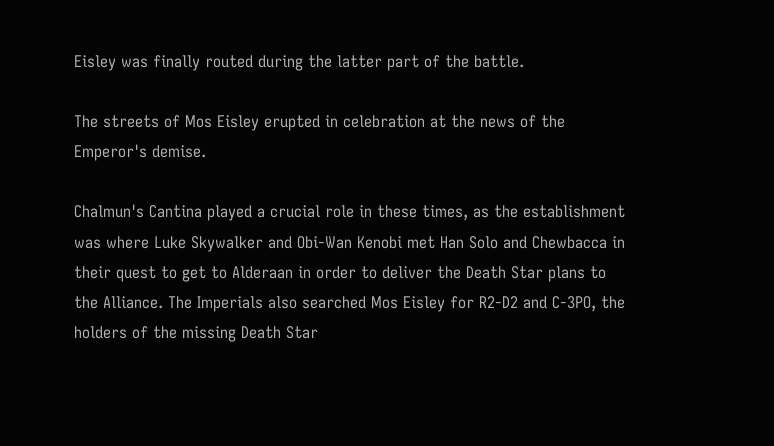Eisley was finally routed during the latter part of the battle.

The streets of Mos Eisley erupted in celebration at the news of the Emperor's demise.

Chalmun's Cantina played a crucial role in these times, as the establishment was where Luke Skywalker and Obi-Wan Kenobi met Han Solo and Chewbacca in their quest to get to Alderaan in order to deliver the Death Star plans to the Alliance. The Imperials also searched Mos Eisley for R2-D2 and C-3PO, the holders of the missing Death Star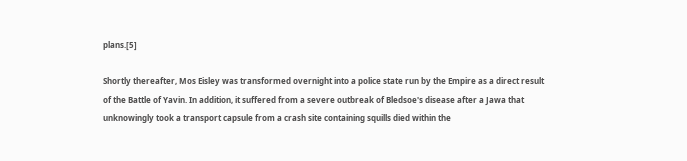plans.[5]

Shortly thereafter, Mos Eisley was transformed overnight into a police state run by the Empire as a direct result of the Battle of Yavin. In addition, it suffered from a severe outbreak of Bledsoe's disease after a Jawa that unknowingly took a transport capsule from a crash site containing squills died within the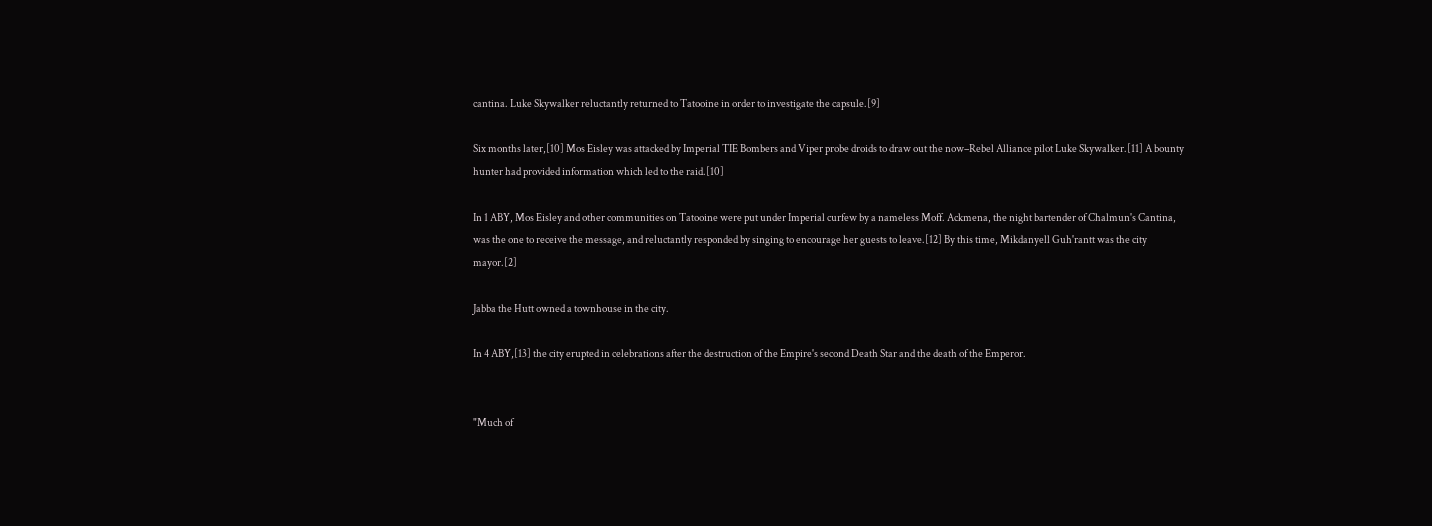cantina. Luke Skywalker reluctantly returned to Tatooine in order to investigate the capsule.[9]

Six months later,[10] Mos Eisley was attacked by Imperial TIE Bombers and Viper probe droids to draw out the now–Rebel Alliance pilot Luke Skywalker.[11] A bounty hunter had provided information which led to the raid.[10]

In 1 ABY, Mos Eisley and other communities on Tatooine were put under Imperial curfew by a nameless Moff. Ackmena, the night bartender of Chalmun's Cantina, was the one to receive the message, and reluctantly responded by singing to encourage her guests to leave.[12] By this time, Mikdanyell Guh'rantt was the city mayor.[2]

Jabba the Hutt owned a townhouse in the city.

In 4 ABY,[13] the city erupted in celebrations after the destruction of the Empire's second Death Star and the death of the Emperor.


"Much of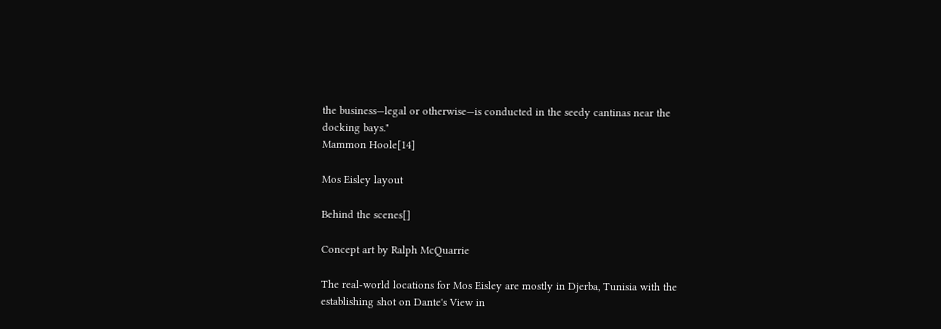the business—legal or otherwise—is conducted in the seedy cantinas near the docking bays."
Mammon Hoole[14]

Mos Eisley layout

Behind the scenes[]

Concept art by Ralph McQuarrie

The real-world locations for Mos Eisley are mostly in Djerba, Tunisia with the establishing shot on Dante's View in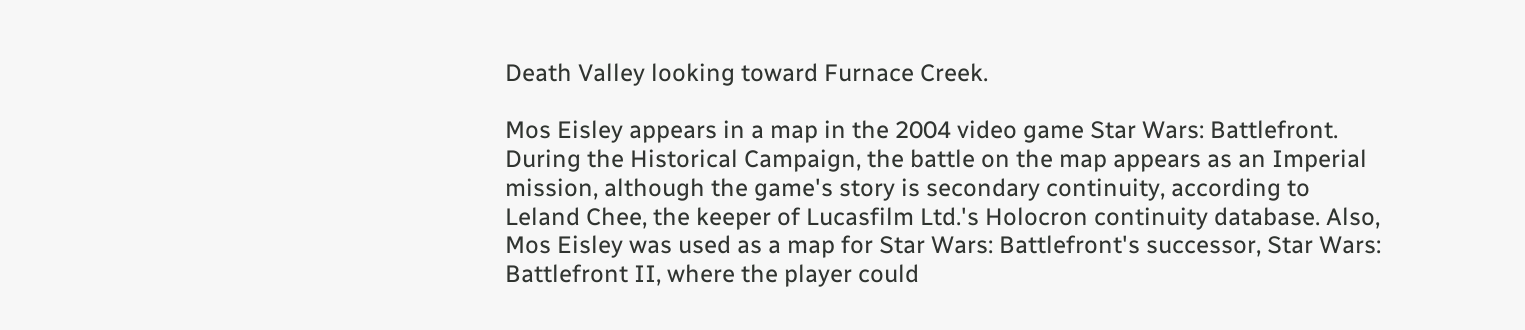Death Valley looking toward Furnace Creek.

Mos Eisley appears in a map in the 2004 video game Star Wars: Battlefront. During the Historical Campaign, the battle on the map appears as an Imperial mission, although the game's story is secondary continuity, according to Leland Chee, the keeper of Lucasfilm Ltd.'s Holocron continuity database. Also, Mos Eisley was used as a map for Star Wars: Battlefront's successor, Star Wars: Battlefront II, where the player could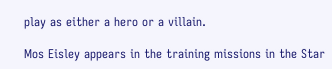play as either a hero or a villain.

Mos Eisley appears in the training missions in the Star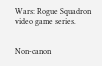Wars: Rogue Squadron video game series.


Non-canon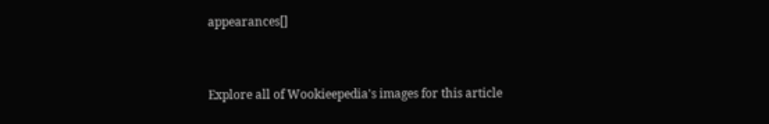appearances[]


Explore all of Wookieepedia's images for this article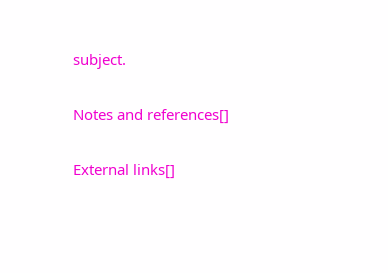subject.

Notes and references[]

External links[]